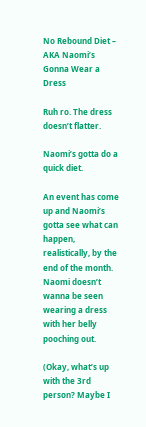No Rebound Diet – AKA Naomi’s Gonna Wear a Dress

Ruh ro. The dress doesn’t flatter.

Naomi’s gotta do a quick diet.

An event has come up and Naomi’s gotta see what can happen, realistically, by the end of the month. Naomi doesn’t wanna be seen wearing a dress with her belly pooching out.

(Okay, what’s up with the 3rd person? Maybe I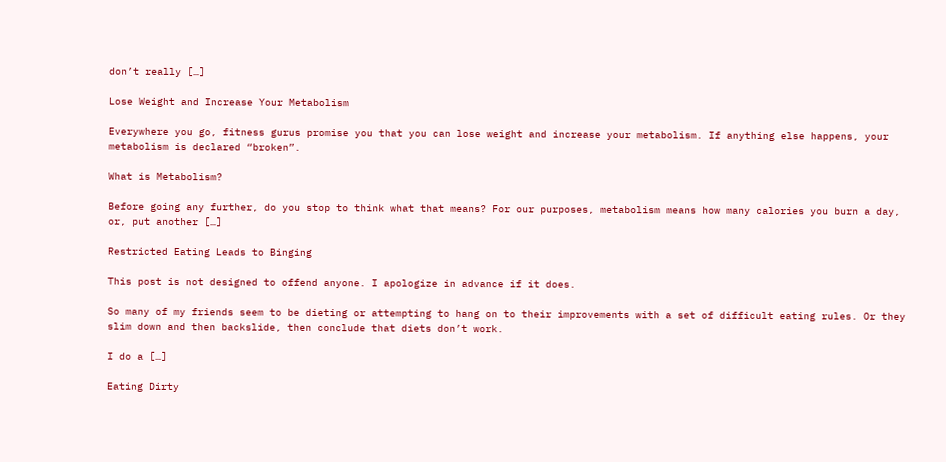don’t really […]

Lose Weight and Increase Your Metabolism

Everywhere you go, fitness gurus promise you that you can lose weight and increase your metabolism. If anything else happens, your metabolism is declared “broken”.

What is Metabolism?

Before going any further, do you stop to think what that means? For our purposes, metabolism means how many calories you burn a day, or, put another […]

Restricted Eating Leads to Binging

This post is not designed to offend anyone. I apologize in advance if it does.

So many of my friends seem to be dieting or attempting to hang on to their improvements with a set of difficult eating rules. Or they slim down and then backslide, then conclude that diets don’t work.

I do a […]

Eating Dirty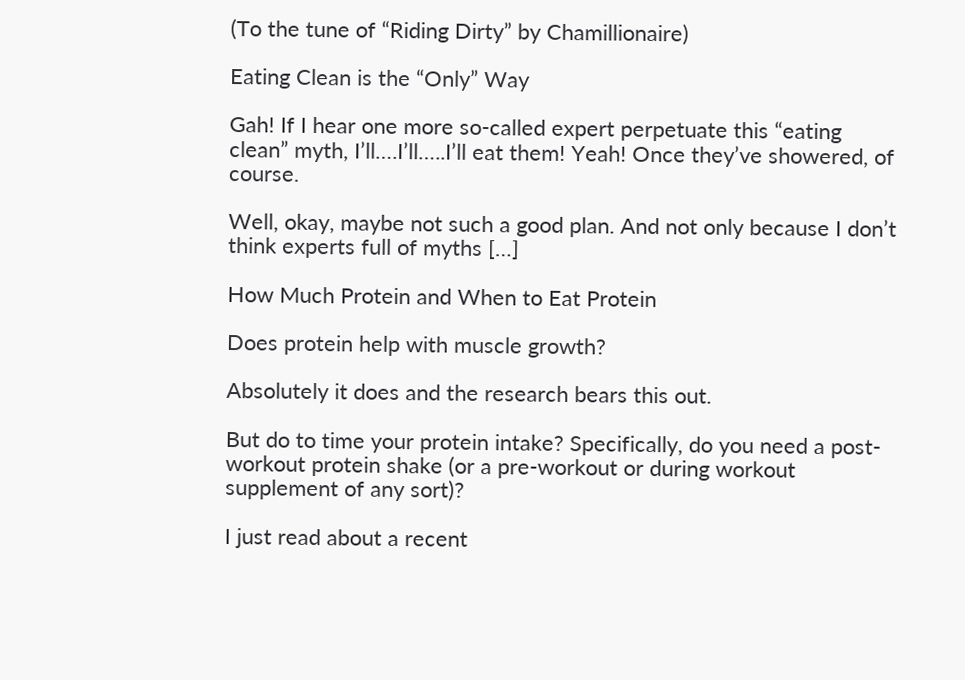(To the tune of “Riding Dirty” by Chamillionaire)

Eating Clean is the “Only” Way

Gah! If I hear one more so-called expert perpetuate this “eating clean” myth, I’ll….I’ll…..I’ll eat them! Yeah! Once they’ve showered, of course.

Well, okay, maybe not such a good plan. And not only because I don’t think experts full of myths […]

How Much Protein and When to Eat Protein

Does protein help with muscle growth?

Absolutely it does and the research bears this out.

But do to time your protein intake? Specifically, do you need a post-workout protein shake (or a pre-workout or during workout supplement of any sort)?

I just read about a recent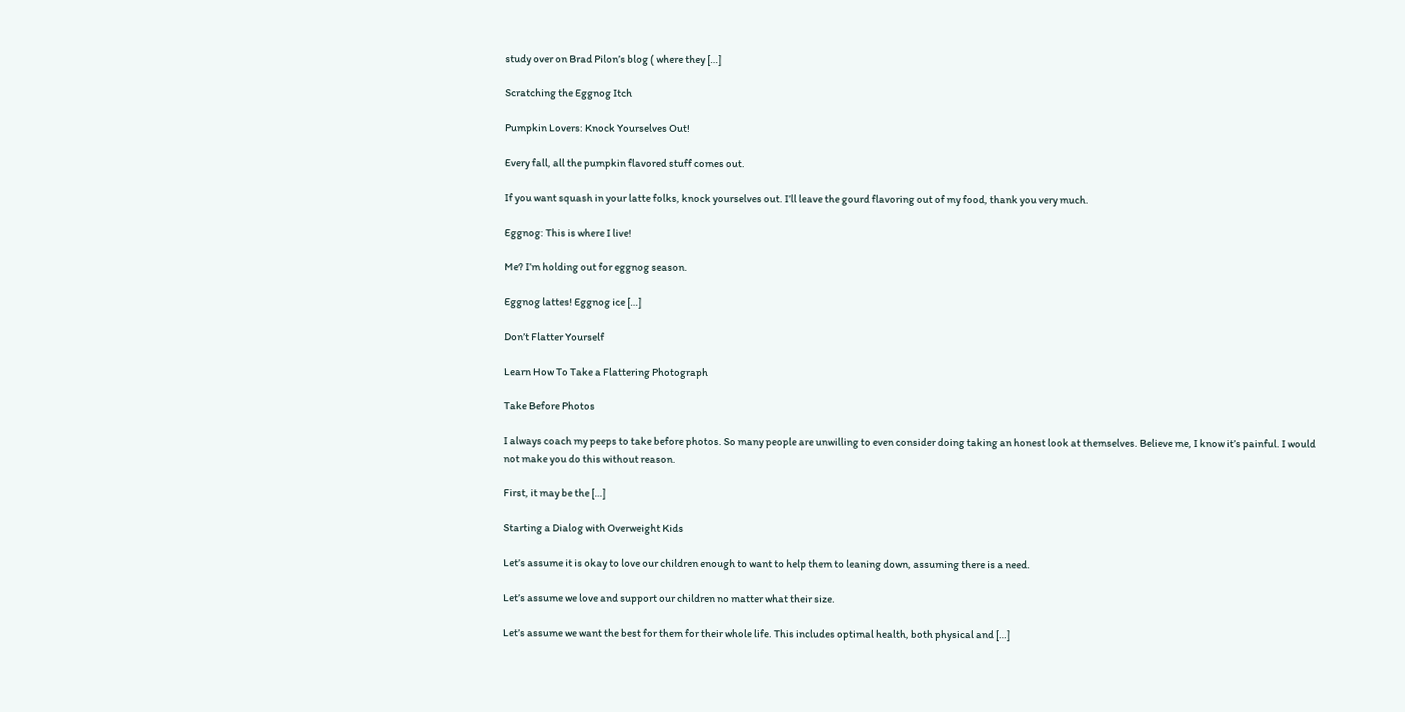study over on Brad Pilon’s blog ( where they […]

Scratching the Eggnog Itch

Pumpkin Lovers: Knock Yourselves Out!

Every fall, all the pumpkin flavored stuff comes out.

If you want squash in your latte folks, knock yourselves out. I’ll leave the gourd flavoring out of my food, thank you very much.

Eggnog: This is where I live!

Me? I’m holding out for eggnog season.

Eggnog lattes! Eggnog ice […]

Don’t Flatter Yourself

Learn How To Take a Flattering Photograph

Take Before Photos

I always coach my peeps to take before photos. So many people are unwilling to even consider doing taking an honest look at themselves. Believe me, I know it’s painful. I would not make you do this without reason.

First, it may be the […]

Starting a Dialog with Overweight Kids

Let’s assume it is okay to love our children enough to want to help them to leaning down, assuming there is a need.

Let’s assume we love and support our children no matter what their size.

Let’s assume we want the best for them for their whole life. This includes optimal health, both physical and […]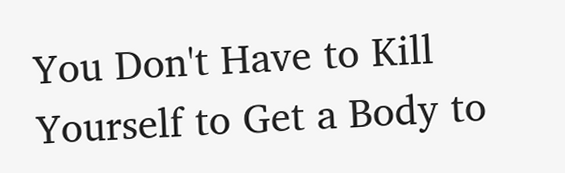You Don't Have to Kill Yourself to Get a Body to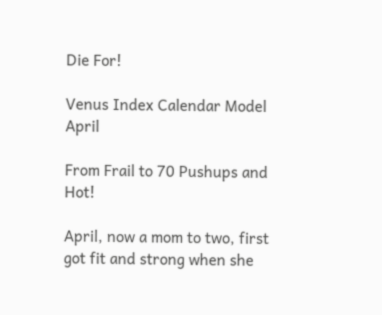Die For!

Venus Index Calendar Model April

From Frail to 70 Pushups and Hot!

April, now a mom to two, first got fit and strong when she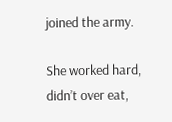joined the army.

She worked hard, didn’t over eat,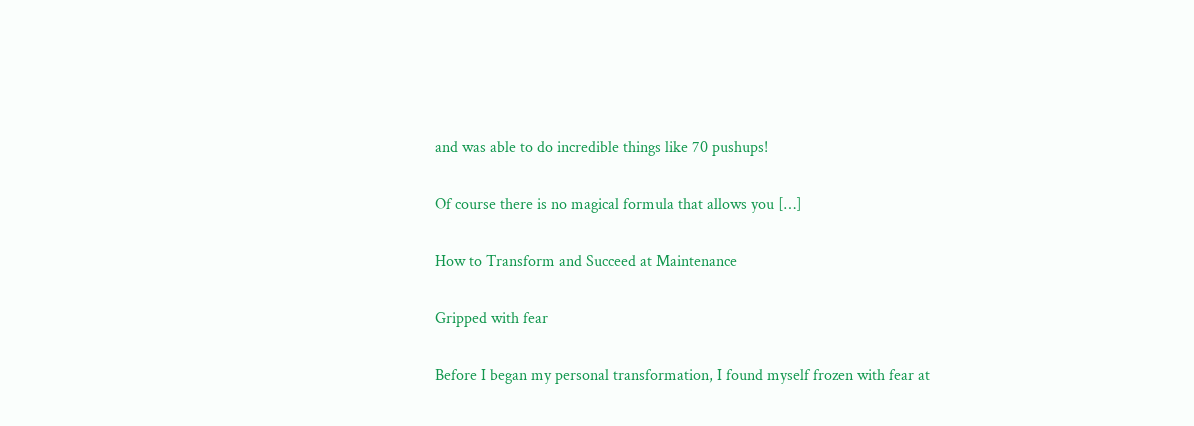and was able to do incredible things like 70 pushups!

Of course there is no magical formula that allows you […]

How to Transform and Succeed at Maintenance

Gripped with fear

Before I began my personal transformation, I found myself frozen with fear at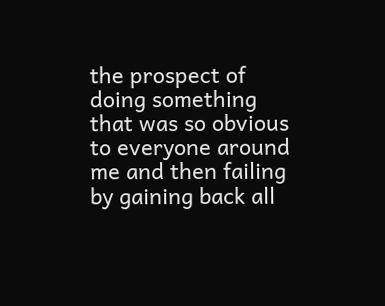the prospect of doing something that was so obvious to everyone around me and then failing by gaining back all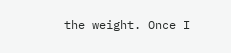the weight. Once I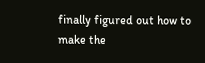finally figured out how to make the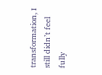transformation, I still didn’t feel fully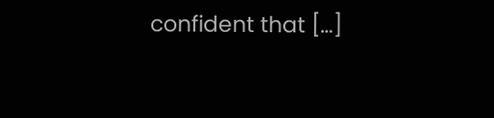confident that […]